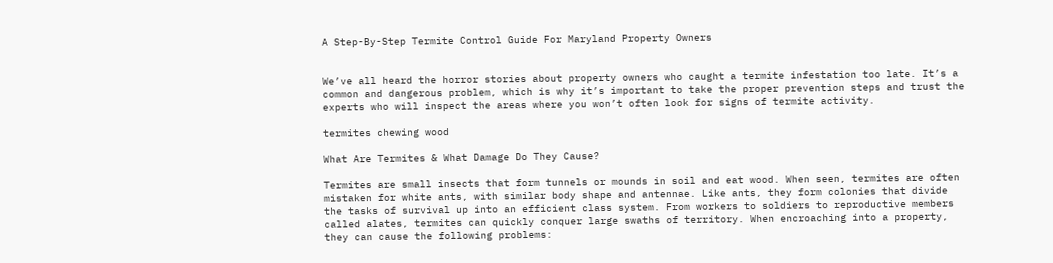A Step-By-Step Termite Control Guide For Maryland Property Owners


We’ve all heard the horror stories about property owners who caught a termite infestation too late. It’s a common and dangerous problem, which is why it’s important to take the proper prevention steps and trust the experts who will inspect the areas where you won’t often look for signs of termite activity.

termites chewing wood

What Are Termites & What Damage Do They Cause?

Termites are small insects that form tunnels or mounds in soil and eat wood. When seen, termites are often mistaken for white ants, with similar body shape and antennae. Like ants, they form colonies that divide the tasks of survival up into an efficient class system. From workers to soldiers to reproductive members called alates, termites can quickly conquer large swaths of territory. When encroaching into a property, they can cause the following problems: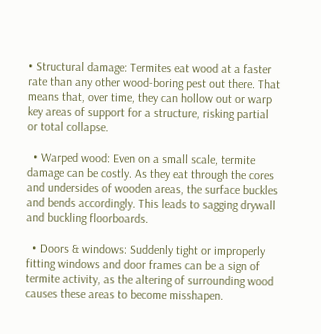• Structural damage: Termites eat wood at a faster rate than any other wood-boring pest out there. That means that, over time, they can hollow out or warp key areas of support for a structure, risking partial or total collapse.

  • Warped wood: Even on a small scale, termite damage can be costly. As they eat through the cores and undersides of wooden areas, the surface buckles and bends accordingly. This leads to sagging drywall and buckling floorboards.

  • Doors & windows: Suddenly tight or improperly fitting windows and door frames can be a sign of termite activity, as the altering of surrounding wood causes these areas to become misshapen.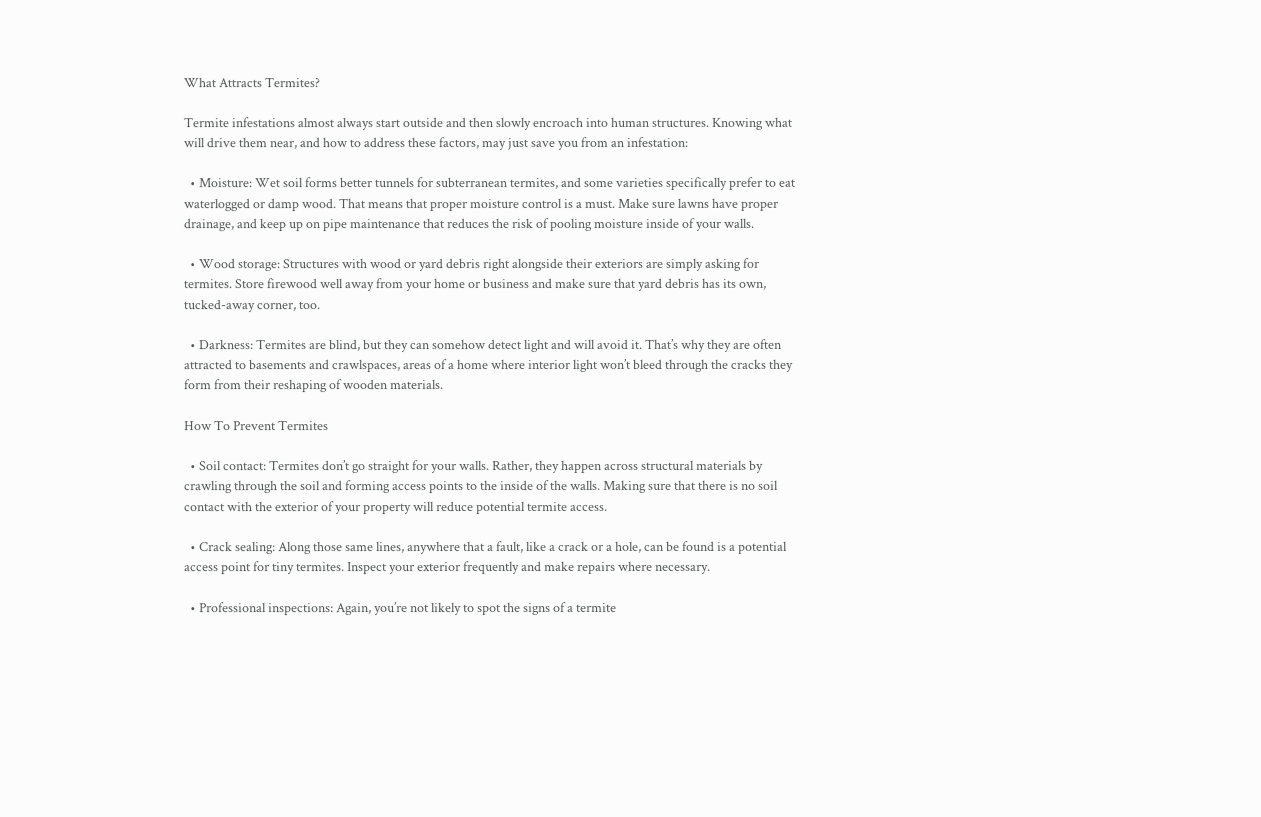What Attracts Termites?

Termite infestations almost always start outside and then slowly encroach into human structures. Knowing what will drive them near, and how to address these factors, may just save you from an infestation:

  • Moisture: Wet soil forms better tunnels for subterranean termites, and some varieties specifically prefer to eat waterlogged or damp wood. That means that proper moisture control is a must. Make sure lawns have proper drainage, and keep up on pipe maintenance that reduces the risk of pooling moisture inside of your walls.

  • Wood storage: Structures with wood or yard debris right alongside their exteriors are simply asking for termites. Store firewood well away from your home or business and make sure that yard debris has its own, tucked-away corner, too.

  • Darkness: Termites are blind, but they can somehow detect light and will avoid it. That’s why they are often attracted to basements and crawlspaces, areas of a home where interior light won’t bleed through the cracks they form from their reshaping of wooden materials.

How To Prevent Termites

  • Soil contact: Termites don’t go straight for your walls. Rather, they happen across structural materials by crawling through the soil and forming access points to the inside of the walls. Making sure that there is no soil contact with the exterior of your property will reduce potential termite access.

  • Crack sealing: Along those same lines, anywhere that a fault, like a crack or a hole, can be found is a potential access point for tiny termites. Inspect your exterior frequently and make repairs where necessary.

  • Professional inspections: Again, you’re not likely to spot the signs of a termite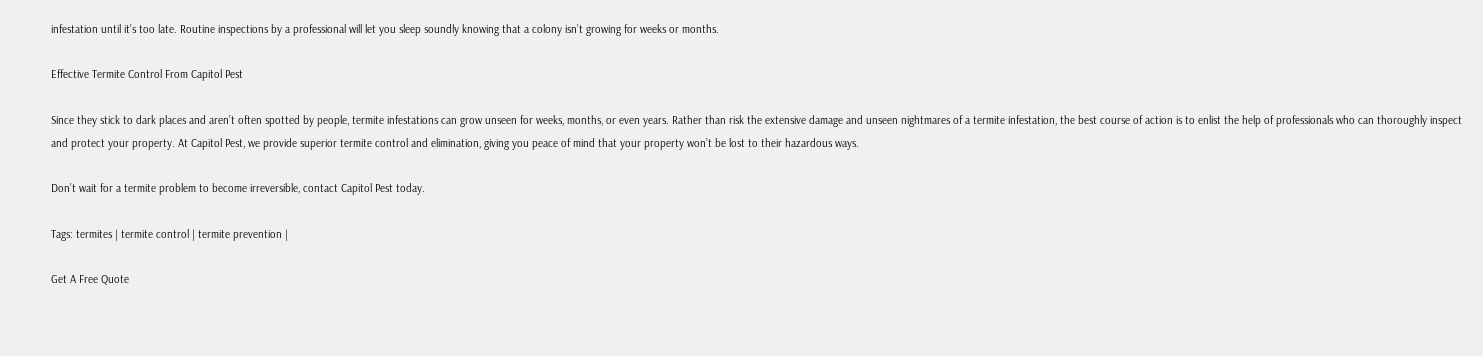infestation until it’s too late. Routine inspections by a professional will let you sleep soundly knowing that a colony isn’t growing for weeks or months.

Effective Termite Control From Capitol Pest

Since they stick to dark places and aren’t often spotted by people, termite infestations can grow unseen for weeks, months, or even years. Rather than risk the extensive damage and unseen nightmares of a termite infestation, the best course of action is to enlist the help of professionals who can thoroughly inspect and protect your property. At Capitol Pest, we provide superior termite control and elimination, giving you peace of mind that your property won’t be lost to their hazardous ways.

Don’t wait for a termite problem to become irreversible, contact Capitol Pest today.

Tags: termites | termite control | termite prevention |

Get A Free Quote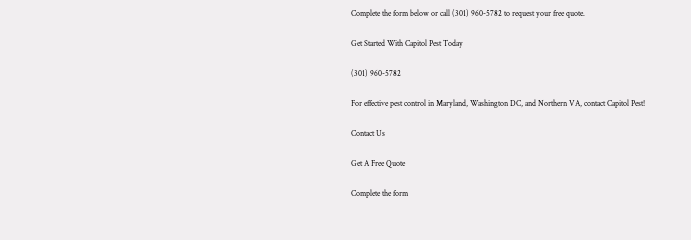Complete the form below or call (301) 960-5782 to request your free quote.

Get Started With Capitol Pest Today

(301) 960-5782

For effective pest control in Maryland, Washington DC, and Northern VA, contact Capitol Pest!

Contact Us

Get A Free Quote

Complete the form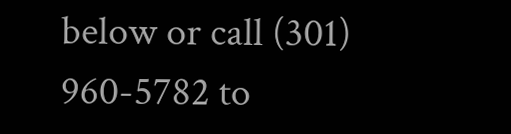below or call (301) 960-5782 to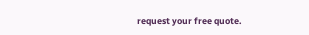request your free quote.